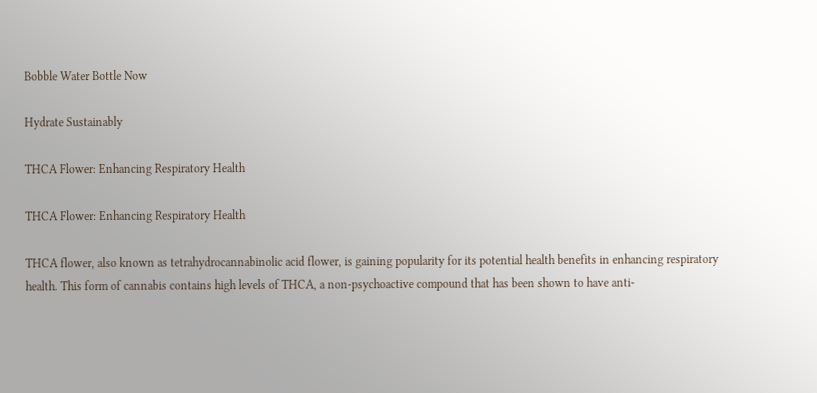Bobble Water Bottle Now

Hydrate Sustainably

THCA Flower: Enhancing Respiratory Health

THCA Flower: Enhancing Respiratory Health

THCA flower, also known as tetrahydrocannabinolic acid flower, is gaining popularity for its potential health benefits in enhancing respiratory health. This form of cannabis contains high levels of THCA, a non-psychoactive compound that has been shown to have anti-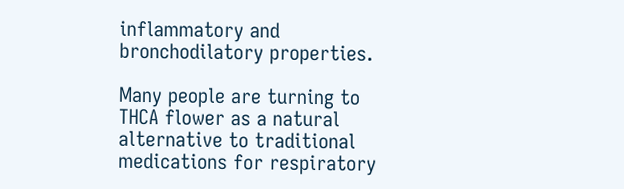inflammatory and bronchodilatory properties.

Many people are turning to THCA flower as a natural alternative to traditional medications for respiratory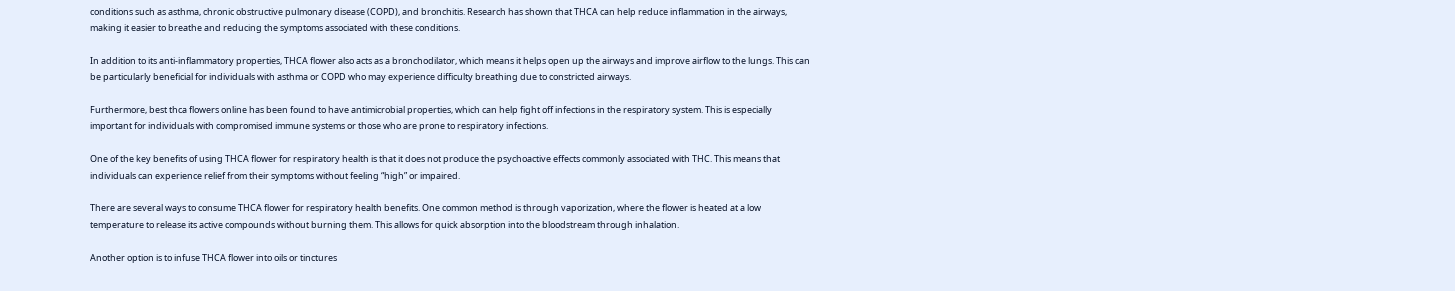conditions such as asthma, chronic obstructive pulmonary disease (COPD), and bronchitis. Research has shown that THCA can help reduce inflammation in the airways, making it easier to breathe and reducing the symptoms associated with these conditions.

In addition to its anti-inflammatory properties, THCA flower also acts as a bronchodilator, which means it helps open up the airways and improve airflow to the lungs. This can be particularly beneficial for individuals with asthma or COPD who may experience difficulty breathing due to constricted airways.

Furthermore, best thca flowers online has been found to have antimicrobial properties, which can help fight off infections in the respiratory system. This is especially important for individuals with compromised immune systems or those who are prone to respiratory infections.

One of the key benefits of using THCA flower for respiratory health is that it does not produce the psychoactive effects commonly associated with THC. This means that individuals can experience relief from their symptoms without feeling “high” or impaired.

There are several ways to consume THCA flower for respiratory health benefits. One common method is through vaporization, where the flower is heated at a low temperature to release its active compounds without burning them. This allows for quick absorption into the bloodstream through inhalation.

Another option is to infuse THCA flower into oils or tinctures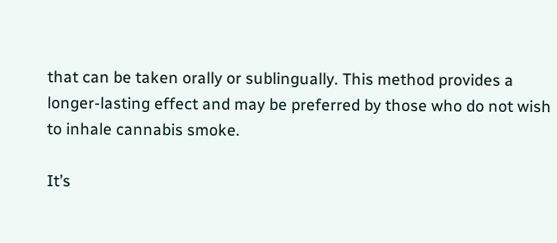that can be taken orally or sublingually. This method provides a longer-lasting effect and may be preferred by those who do not wish to inhale cannabis smoke.

It’s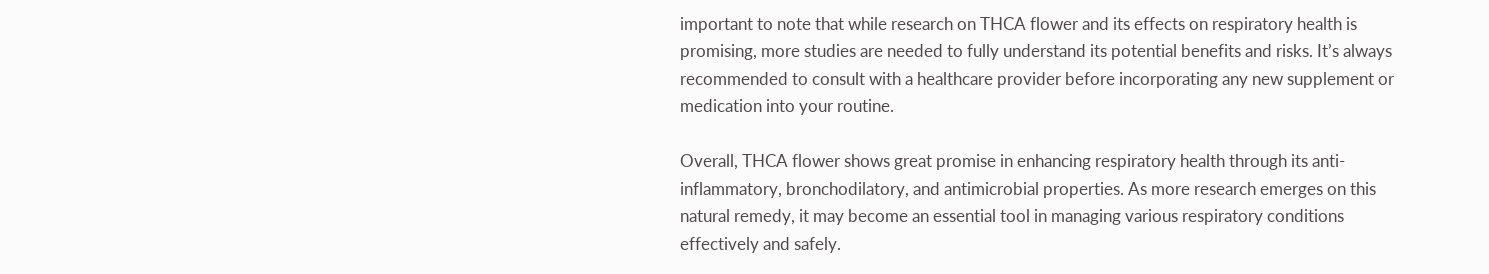important to note that while research on THCA flower and its effects on respiratory health is promising, more studies are needed to fully understand its potential benefits and risks. It’s always recommended to consult with a healthcare provider before incorporating any new supplement or medication into your routine.

Overall, THCA flower shows great promise in enhancing respiratory health through its anti-inflammatory, bronchodilatory, and antimicrobial properties. As more research emerges on this natural remedy, it may become an essential tool in managing various respiratory conditions effectively and safely.